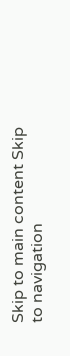Skip to main content Skip to navigation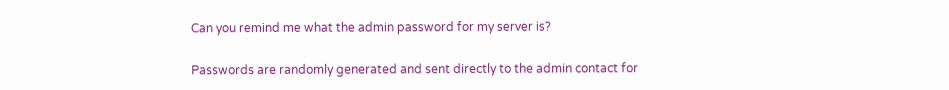Can you remind me what the admin password for my server is?

Passwords are randomly generated and sent directly to the admin contact for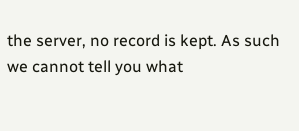the server, no record is kept. As such we cannot tell you what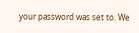your password was set to. We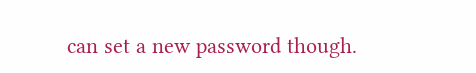can set a new password though.